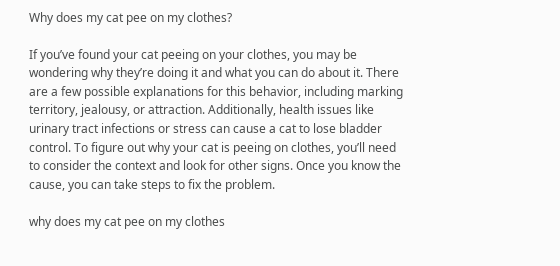Why does my cat pee on my clothes?

If you’ve found your cat peeing on your clothes, you may be wondering why they’re doing it and what you can do about it. There are a few possible explanations for this behavior, including marking territory, jealousy, or attraction. Additionally, health issues like urinary tract infections or stress can cause a cat to lose bladder control. To figure out why your cat is peeing on clothes, you’ll need to consider the context and look for other signs. Once you know the cause, you can take steps to fix the problem.

why does my cat pee on my clothes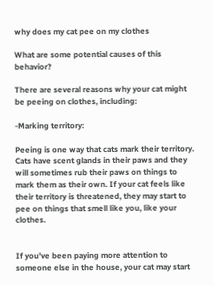why does my cat pee on my clothes

What are some potential causes of this behavior?

There are several reasons why your cat might be peeing on clothes, including:

-Marking territory:

Peeing is one way that cats mark their territory. Cats have scent glands in their paws and they will sometimes rub their paws on things to mark them as their own. If your cat feels like their territory is threatened, they may start to pee on things that smell like you, like your clothes.


If you’ve been paying more attention to someone else in the house, your cat may start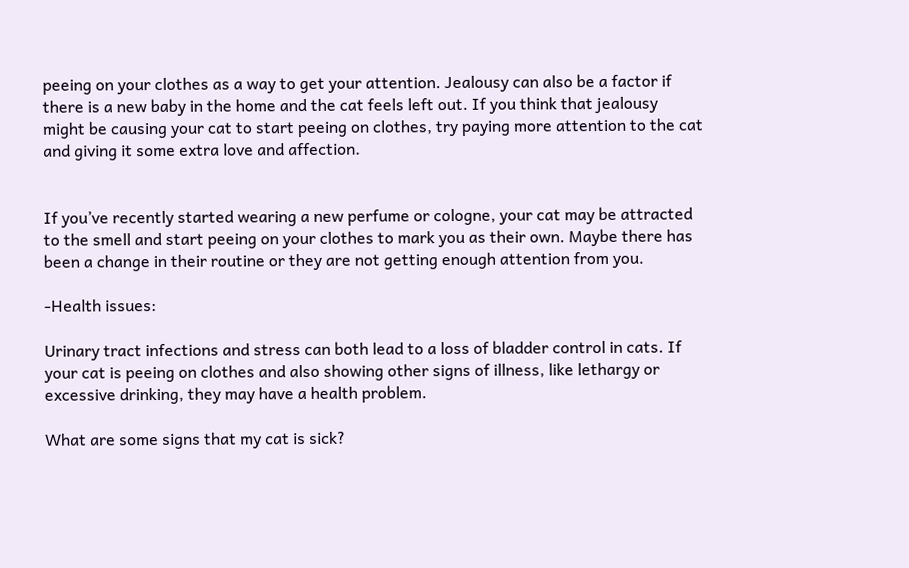peeing on your clothes as a way to get your attention. Jealousy can also be a factor if there is a new baby in the home and the cat feels left out. If you think that jealousy might be causing your cat to start peeing on clothes, try paying more attention to the cat and giving it some extra love and affection.


If you’ve recently started wearing a new perfume or cologne, your cat may be attracted to the smell and start peeing on your clothes to mark you as their own. Maybe there has been a change in their routine or they are not getting enough attention from you.

-Health issues:

Urinary tract infections and stress can both lead to a loss of bladder control in cats. If your cat is peeing on clothes and also showing other signs of illness, like lethargy or excessive drinking, they may have a health problem.

What are some signs that my cat is sick?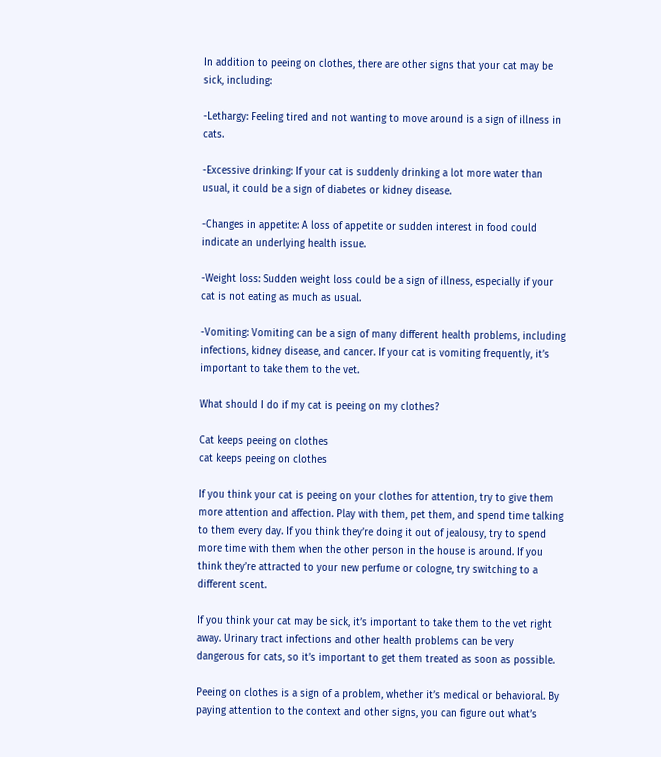In addition to peeing on clothes, there are other signs that your cat may be sick, including:

-Lethargy: Feeling tired and not wanting to move around is a sign of illness in cats.

-Excessive drinking: If your cat is suddenly drinking a lot more water than usual, it could be a sign of diabetes or kidney disease.

-Changes in appetite: A loss of appetite or sudden interest in food could indicate an underlying health issue.

-Weight loss: Sudden weight loss could be a sign of illness, especially if your cat is not eating as much as usual.

-Vomiting: Vomiting can be a sign of many different health problems, including infections, kidney disease, and cancer. If your cat is vomiting frequently, it’s important to take them to the vet.

What should I do if my cat is peeing on my clothes?

Cat keeps peeing on clothes
cat keeps peeing on clothes

If you think your cat is peeing on your clothes for attention, try to give them more attention and affection. Play with them, pet them, and spend time talking to them every day. If you think they’re doing it out of jealousy, try to spend more time with them when the other person in the house is around. If you think they’re attracted to your new perfume or cologne, try switching to a different scent.

If you think your cat may be sick, it’s important to take them to the vet right away. Urinary tract infections and other health problems can be very dangerous for cats, so it’s important to get them treated as soon as possible.

Peeing on clothes is a sign of a problem, whether it’s medical or behavioral. By paying attention to the context and other signs, you can figure out what’s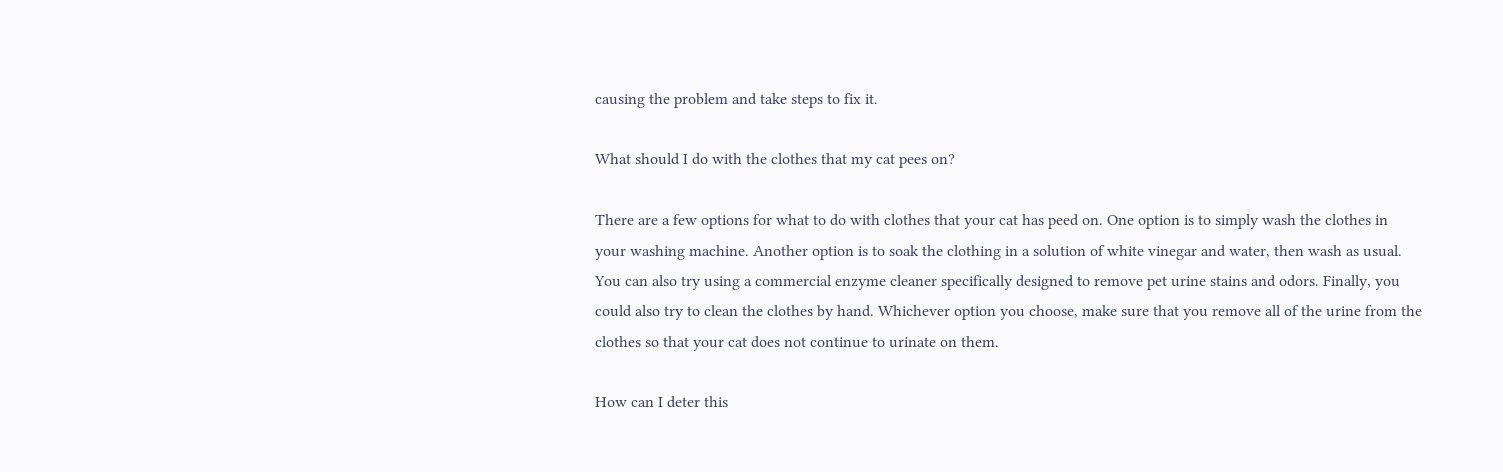causing the problem and take steps to fix it.

What should I do with the clothes that my cat pees on?

There are a few options for what to do with clothes that your cat has peed on. One option is to simply wash the clothes in your washing machine. Another option is to soak the clothing in a solution of white vinegar and water, then wash as usual. You can also try using a commercial enzyme cleaner specifically designed to remove pet urine stains and odors. Finally, you could also try to clean the clothes by hand. Whichever option you choose, make sure that you remove all of the urine from the clothes so that your cat does not continue to urinate on them.

How can I deter this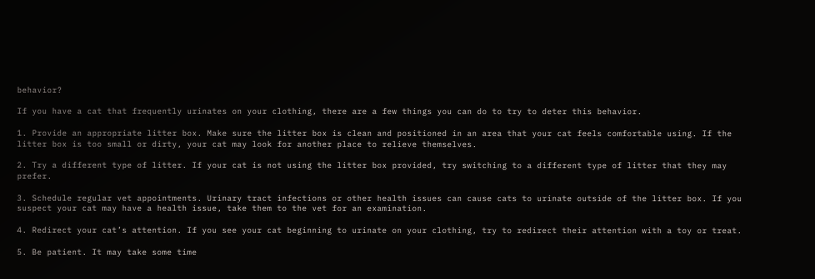behavior?

If you have a cat that frequently urinates on your clothing, there are a few things you can do to try to deter this behavior.

1. Provide an appropriate litter box. Make sure the litter box is clean and positioned in an area that your cat feels comfortable using. If the litter box is too small or dirty, your cat may look for another place to relieve themselves.

2. Try a different type of litter. If your cat is not using the litter box provided, try switching to a different type of litter that they may prefer.

3. Schedule regular vet appointments. Urinary tract infections or other health issues can cause cats to urinate outside of the litter box. If you suspect your cat may have a health issue, take them to the vet for an examination.

4. Redirect your cat’s attention. If you see your cat beginning to urinate on your clothing, try to redirect their attention with a toy or treat.

5. Be patient. It may take some time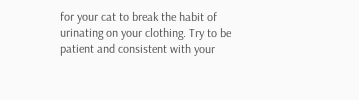for your cat to break the habit of urinating on your clothing. Try to be patient and consistent with your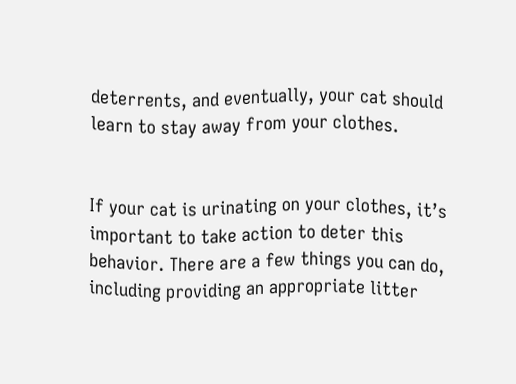deterrents, and eventually, your cat should learn to stay away from your clothes.


If your cat is urinating on your clothes, it’s important to take action to deter this behavior. There are a few things you can do, including providing an appropriate litter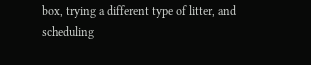box, trying a different type of litter, and scheduling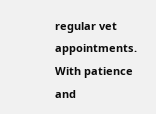regular vet appointments. With patience and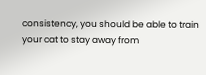consistency, you should be able to train your cat to stay away from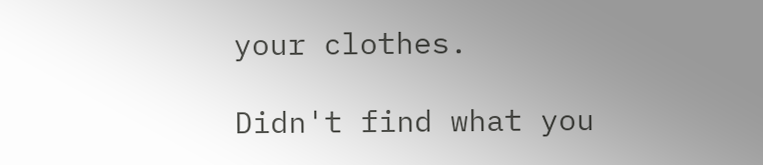your clothes.

Didn't find what you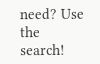need? Use the search!